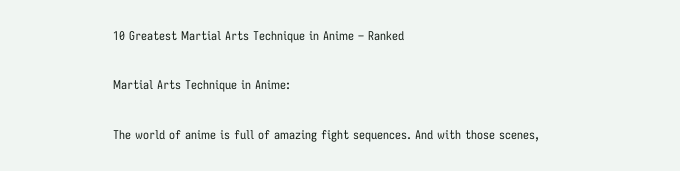10 Greatest Martial Arts Technique in Anime – Ranked

Martial Arts Technique in Anime:

The world of anime is full of amazing fight sequences. And with those scenes,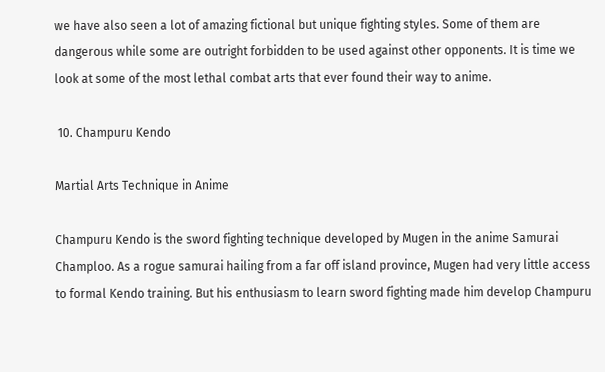we have also seen a lot of amazing fictional but unique fighting styles. Some of them are dangerous while some are outright forbidden to be used against other opponents. It is time we look at some of the most lethal combat arts that ever found their way to anime.

 10. Champuru Kendo

Martial Arts Technique in Anime

Champuru Kendo is the sword fighting technique developed by Mugen in the anime Samurai Champloo. As a rogue samurai hailing from a far off island province, Mugen had very little access to formal Kendo training. But his enthusiasm to learn sword fighting made him develop Champuru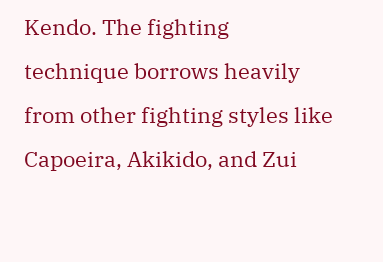Kendo. The fighting technique borrows heavily from other fighting styles like Capoeira, Akikido, and Zui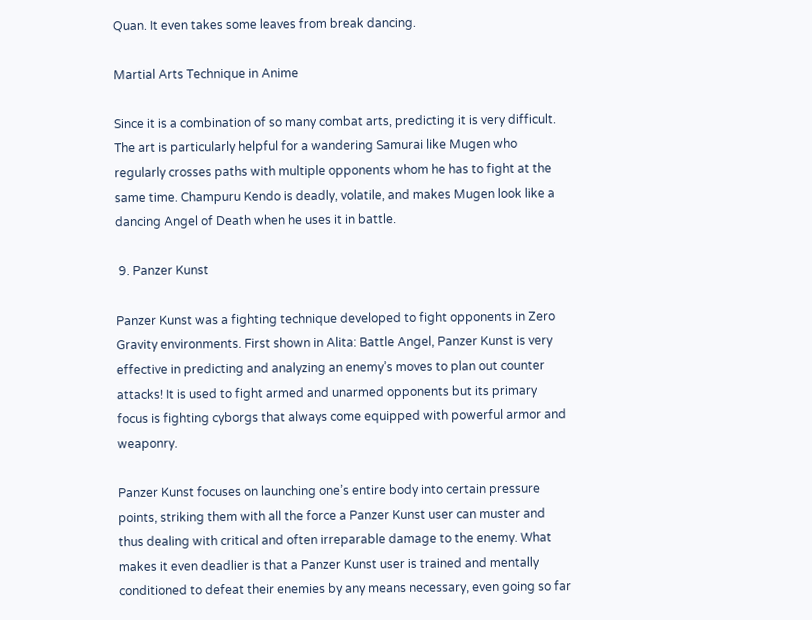Quan. It even takes some leaves from break dancing.

Martial Arts Technique in Anime

Since it is a combination of so many combat arts, predicting it is very difficult. The art is particularly helpful for a wandering Samurai like Mugen who regularly crosses paths with multiple opponents whom he has to fight at the same time. Champuru Kendo is deadly, volatile, and makes Mugen look like a dancing Angel of Death when he uses it in battle.

 9. Panzer Kunst

Panzer Kunst was a fighting technique developed to fight opponents in Zero Gravity environments. First shown in Alita: Battle Angel, Panzer Kunst is very effective in predicting and analyzing an enemy’s moves to plan out counter attacks! It is used to fight armed and unarmed opponents but its primary focus is fighting cyborgs that always come equipped with powerful armor and weaponry.

Panzer Kunst focuses on launching one’s entire body into certain pressure points, striking them with all the force a Panzer Kunst user can muster and thus dealing with critical and often irreparable damage to the enemy. What makes it even deadlier is that a Panzer Kunst user is trained and mentally conditioned to defeat their enemies by any means necessary, even going so far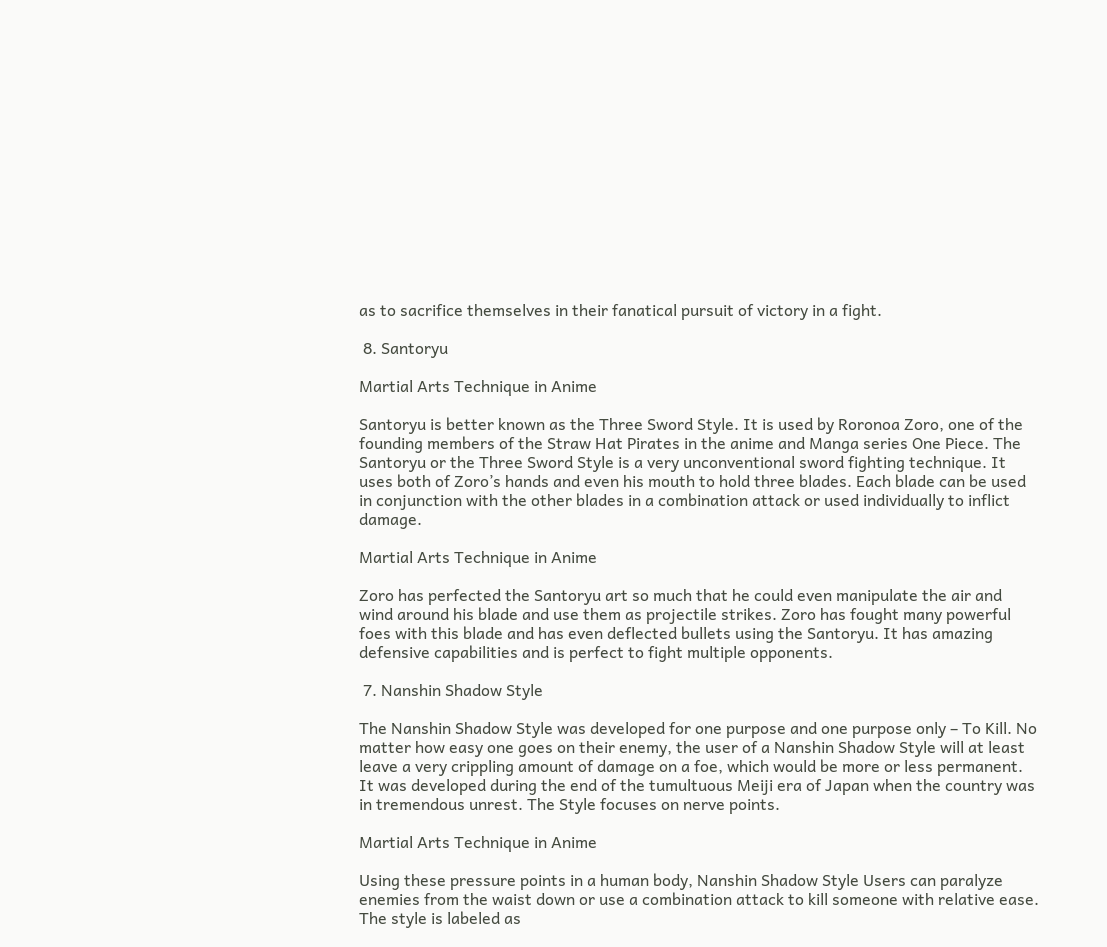as to sacrifice themselves in their fanatical pursuit of victory in a fight.

 8. Santoryu

Martial Arts Technique in Anime

Santoryu is better known as the Three Sword Style. It is used by Roronoa Zoro, one of the founding members of the Straw Hat Pirates in the anime and Manga series One Piece. The Santoryu or the Three Sword Style is a very unconventional sword fighting technique. It uses both of Zoro’s hands and even his mouth to hold three blades. Each blade can be used in conjunction with the other blades in a combination attack or used individually to inflict damage.

Martial Arts Technique in Anime

Zoro has perfected the Santoryu art so much that he could even manipulate the air and wind around his blade and use them as projectile strikes. Zoro has fought many powerful foes with this blade and has even deflected bullets using the Santoryu. It has amazing defensive capabilities and is perfect to fight multiple opponents.

 7. Nanshin Shadow Style

The Nanshin Shadow Style was developed for one purpose and one purpose only – To Kill. No matter how easy one goes on their enemy, the user of a Nanshin Shadow Style will at least leave a very crippling amount of damage on a foe, which would be more or less permanent. It was developed during the end of the tumultuous Meiji era of Japan when the country was in tremendous unrest. The Style focuses on nerve points.

Martial Arts Technique in Anime

Using these pressure points in a human body, Nanshin Shadow Style Users can paralyze enemies from the waist down or use a combination attack to kill someone with relative ease. The style is labeled as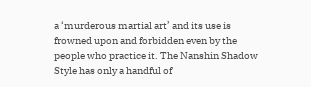a ‘murderous martial art’ and its use is frowned upon and forbidden even by the people who practice it. The Nanshin Shadow Style has only a handful of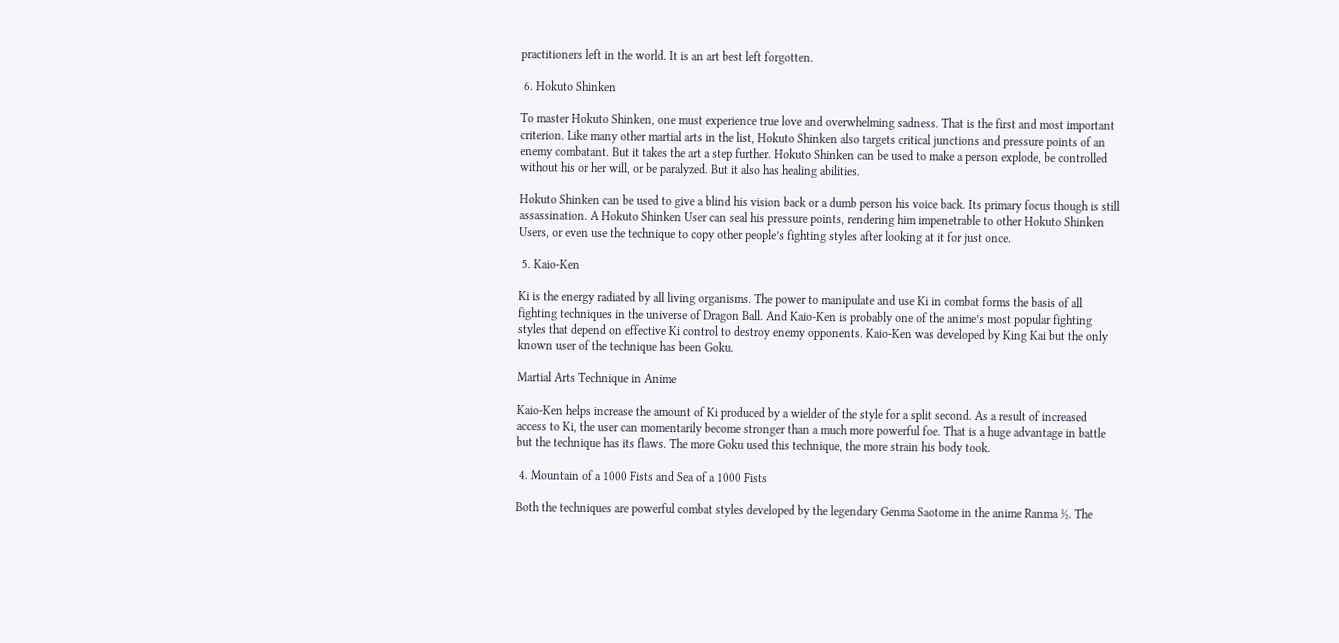practitioners left in the world. It is an art best left forgotten.

 6. Hokuto Shinken

To master Hokuto Shinken, one must experience true love and overwhelming sadness. That is the first and most important criterion. Like many other martial arts in the list, Hokuto Shinken also targets critical junctions and pressure points of an enemy combatant. But it takes the art a step further. Hokuto Shinken can be used to make a person explode, be controlled without his or her will, or be paralyzed. But it also has healing abilities.

Hokuto Shinken can be used to give a blind his vision back or a dumb person his voice back. Its primary focus though is still assassination. A Hokuto Shinken User can seal his pressure points, rendering him impenetrable to other Hokuto Shinken Users, or even use the technique to copy other people’s fighting styles after looking at it for just once.

 5. Kaio-Ken

Ki is the energy radiated by all living organisms. The power to manipulate and use Ki in combat forms the basis of all fighting techniques in the universe of Dragon Ball. And Kaio-Ken is probably one of the anime’s most popular fighting styles that depend on effective Ki control to destroy enemy opponents. Kaio-Ken was developed by King Kai but the only known user of the technique has been Goku.

Martial Arts Technique in Anime

Kaio-Ken helps increase the amount of Ki produced by a wielder of the style for a split second. As a result of increased access to Ki, the user can momentarily become stronger than a much more powerful foe. That is a huge advantage in battle but the technique has its flaws. The more Goku used this technique, the more strain his body took.

 4. Mountain of a 1000 Fists and Sea of a 1000 Fists

Both the techniques are powerful combat styles developed by the legendary Genma Saotome in the anime Ranma ½. The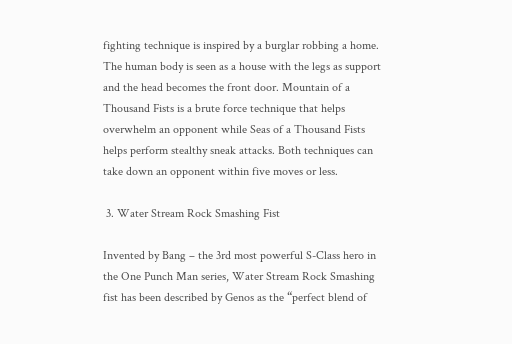fighting technique is inspired by a burglar robbing a home. The human body is seen as a house with the legs as support and the head becomes the front door. Mountain of a Thousand Fists is a brute force technique that helps overwhelm an opponent while Seas of a Thousand Fists helps perform stealthy sneak attacks. Both techniques can take down an opponent within five moves or less.

 3. Water Stream Rock Smashing Fist

Invented by Bang – the 3rd most powerful S-Class hero in the One Punch Man series, Water Stream Rock Smashing fist has been described by Genos as the “perfect blend of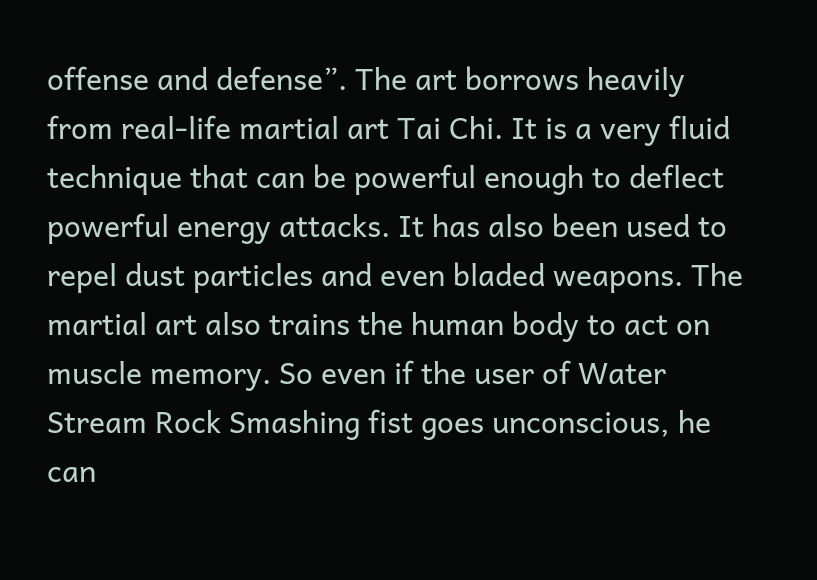offense and defense”. The art borrows heavily from real-life martial art Tai Chi. It is a very fluid technique that can be powerful enough to deflect powerful energy attacks. It has also been used to repel dust particles and even bladed weapons. The martial art also trains the human body to act on muscle memory. So even if the user of Water Stream Rock Smashing fist goes unconscious, he can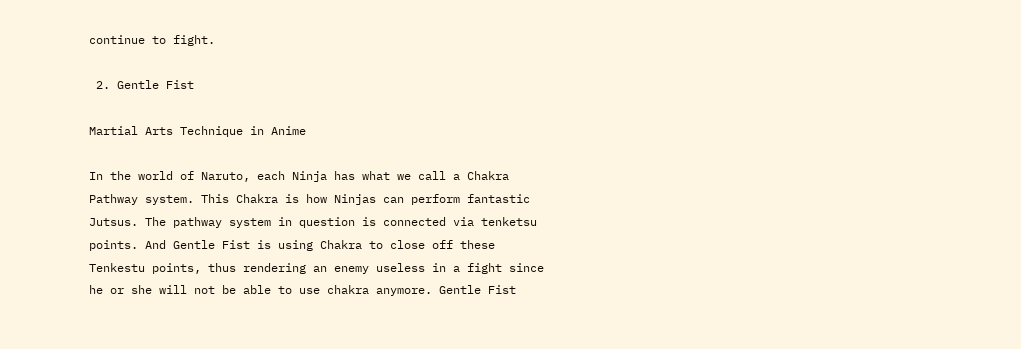continue to fight.

 2. Gentle Fist

Martial Arts Technique in Anime

In the world of Naruto, each Ninja has what we call a Chakra Pathway system. This Chakra is how Ninjas can perform fantastic Jutsus. The pathway system in question is connected via tenketsu points. And Gentle Fist is using Chakra to close off these Tenkestu points, thus rendering an enemy useless in a fight since he or she will not be able to use chakra anymore. Gentle Fist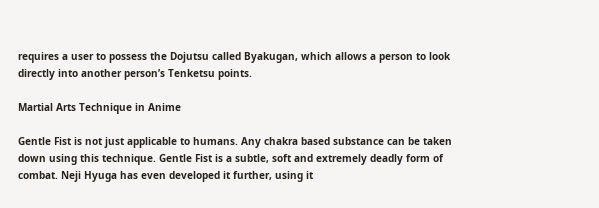requires a user to possess the Dojutsu called Byakugan, which allows a person to look directly into another person’s Tenketsu points.

Martial Arts Technique in Anime

Gentle Fist is not just applicable to humans. Any chakra based substance can be taken down using this technique. Gentle Fist is a subtle, soft and extremely deadly form of combat. Neji Hyuga has even developed it further, using it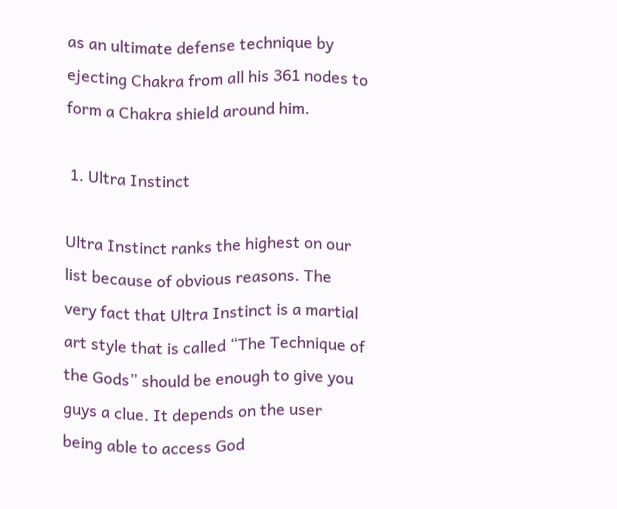as an ultimate defense technique by ejecting Chakra from all his 361 nodes to form a Chakra shield around him.

 1. Ultra Instinct

Ultra Instinct ranks the highest on our list because of obvious reasons. The very fact that Ultra Instinct is a martial art style that is called “The Technique of the Gods” should be enough to give you guys a clue. It depends on the user being able to access God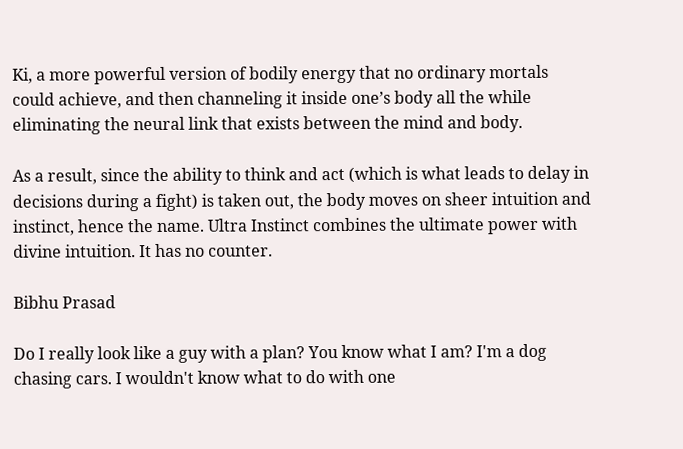Ki, a more powerful version of bodily energy that no ordinary mortals could achieve, and then channeling it inside one’s body all the while eliminating the neural link that exists between the mind and body.

As a result, since the ability to think and act (which is what leads to delay in decisions during a fight) is taken out, the body moves on sheer intuition and instinct, hence the name. Ultra Instinct combines the ultimate power with divine intuition. It has no counter.

Bibhu Prasad

Do I really look like a guy with a plan? You know what I am? I'm a dog chasing cars. I wouldn't know what to do with one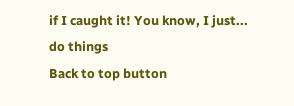if I caught it! You know, I just... do things
Back to top button